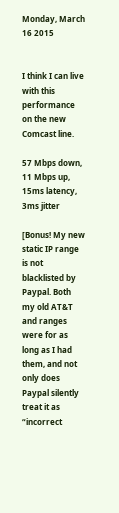Monday, March 16 2015


I think I can live with this performance on the new Comcast line.

57 Mbps down, 11 Mbps up, 15ms latency, 3ms jitter

[Bonus! My new static IP range is not blacklisted by Paypal. Both my old AT&T and ranges were for as long as I had them, and not only does Paypal silently treat it as “incorrect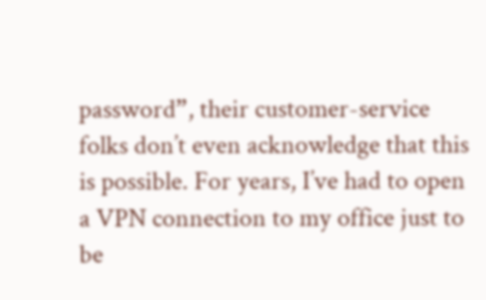password”, their customer-service folks don’t even acknowledge that this is possible. For years, I’ve had to open a VPN connection to my office just to be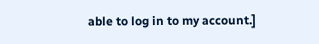able to log in to my account.]